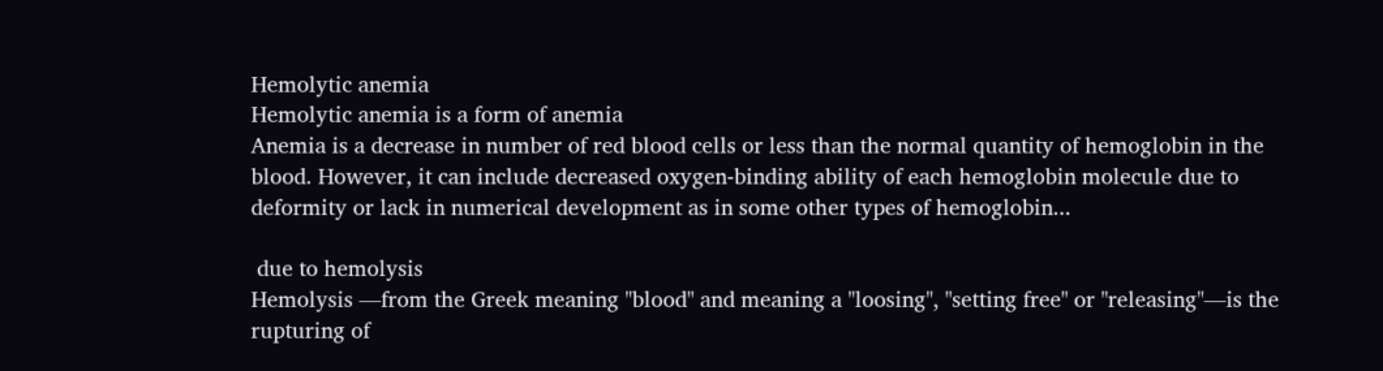Hemolytic anemia
Hemolytic anemia is a form of anemia
Anemia is a decrease in number of red blood cells or less than the normal quantity of hemoglobin in the blood. However, it can include decreased oxygen-binding ability of each hemoglobin molecule due to deformity or lack in numerical development as in some other types of hemoglobin...

 due to hemolysis
Hemolysis —from the Greek meaning "blood" and meaning a "loosing", "setting free" or "releasing"—is the rupturing of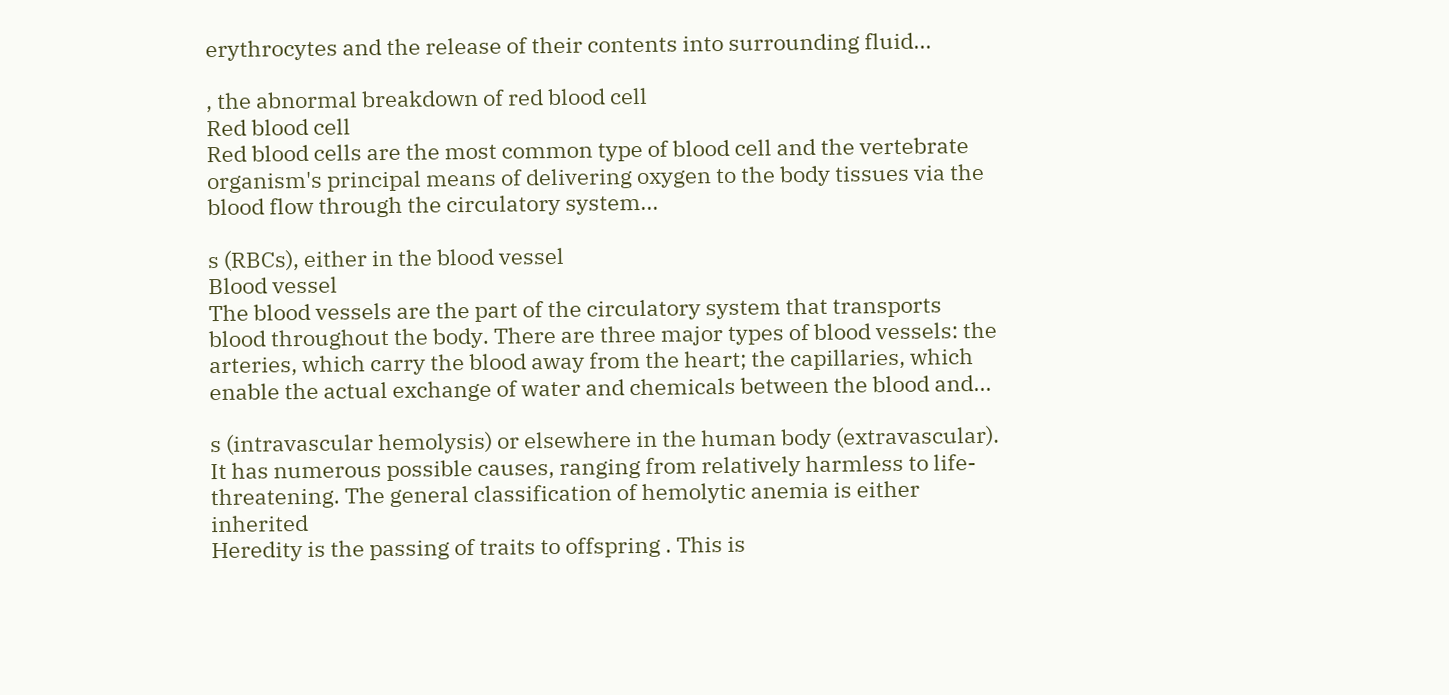erythrocytes and the release of their contents into surrounding fluid...

, the abnormal breakdown of red blood cell
Red blood cell
Red blood cells are the most common type of blood cell and the vertebrate organism's principal means of delivering oxygen to the body tissues via the blood flow through the circulatory system...

s (RBCs), either in the blood vessel
Blood vessel
The blood vessels are the part of the circulatory system that transports blood throughout the body. There are three major types of blood vessels: the arteries, which carry the blood away from the heart; the capillaries, which enable the actual exchange of water and chemicals between the blood and...

s (intravascular hemolysis) or elsewhere in the human body (extravascular). It has numerous possible causes, ranging from relatively harmless to life-threatening. The general classification of hemolytic anemia is either inherited
Heredity is the passing of traits to offspring . This is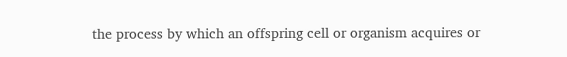the process by which an offspring cell or organism acquires or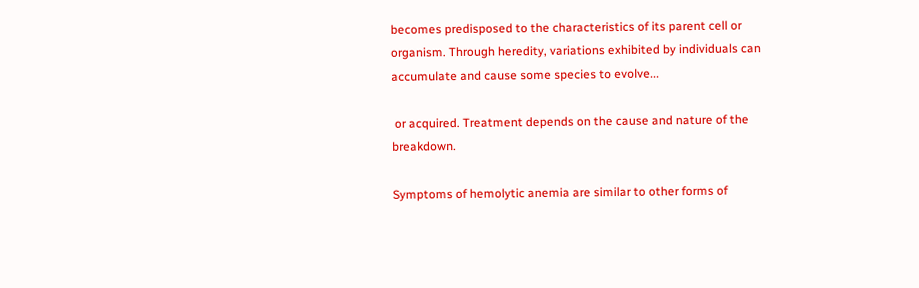becomes predisposed to the characteristics of its parent cell or organism. Through heredity, variations exhibited by individuals can accumulate and cause some species to evolve...

 or acquired. Treatment depends on the cause and nature of the breakdown.

Symptoms of hemolytic anemia are similar to other forms of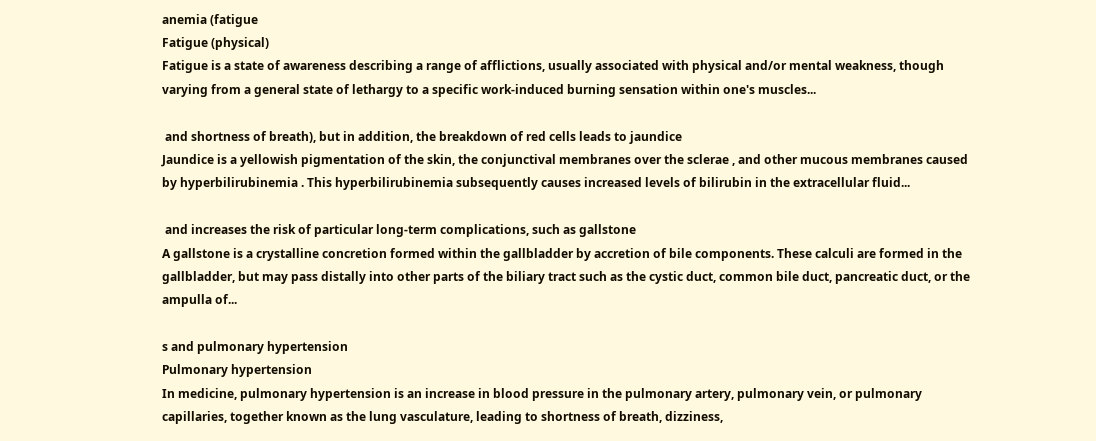anemia (fatigue
Fatigue (physical)
Fatigue is a state of awareness describing a range of afflictions, usually associated with physical and/or mental weakness, though varying from a general state of lethargy to a specific work-induced burning sensation within one's muscles...

 and shortness of breath), but in addition, the breakdown of red cells leads to jaundice
Jaundice is a yellowish pigmentation of the skin, the conjunctival membranes over the sclerae , and other mucous membranes caused by hyperbilirubinemia . This hyperbilirubinemia subsequently causes increased levels of bilirubin in the extracellular fluid...

 and increases the risk of particular long-term complications, such as gallstone
A gallstone is a crystalline concretion formed within the gallbladder by accretion of bile components. These calculi are formed in the gallbladder, but may pass distally into other parts of the biliary tract such as the cystic duct, common bile duct, pancreatic duct, or the ampulla of...

s and pulmonary hypertension
Pulmonary hypertension
In medicine, pulmonary hypertension is an increase in blood pressure in the pulmonary artery, pulmonary vein, or pulmonary capillaries, together known as the lung vasculature, leading to shortness of breath, dizziness,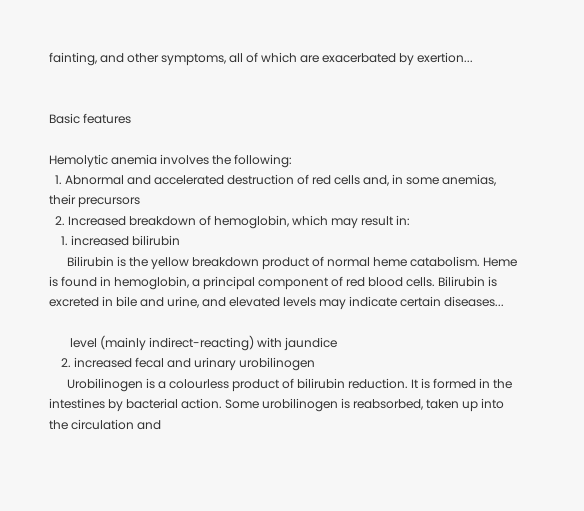fainting, and other symptoms, all of which are exacerbated by exertion...


Basic features

Hemolytic anemia involves the following:
  1. Abnormal and accelerated destruction of red cells and, in some anemias, their precursors
  2. Increased breakdown of hemoglobin, which may result in:
    1. increased bilirubin
      Bilirubin is the yellow breakdown product of normal heme catabolism. Heme is found in hemoglobin, a principal component of red blood cells. Bilirubin is excreted in bile and urine, and elevated levels may indicate certain diseases...

       level (mainly indirect-reacting) with jaundice
    2. increased fecal and urinary urobilinogen
      Urobilinogen is a colourless product of bilirubin reduction. It is formed in the intestines by bacterial action. Some urobilinogen is reabsorbed, taken up into the circulation and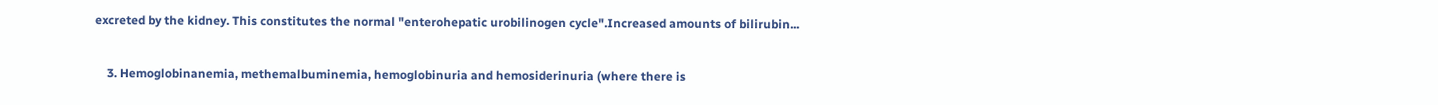excreted by the kidney. This constitutes the normal "enterohepatic urobilinogen cycle".Increased amounts of bilirubin...

    3. Hemoglobinanemia, methemalbuminemia, hemoglobinuria and hemosiderinuria (where there is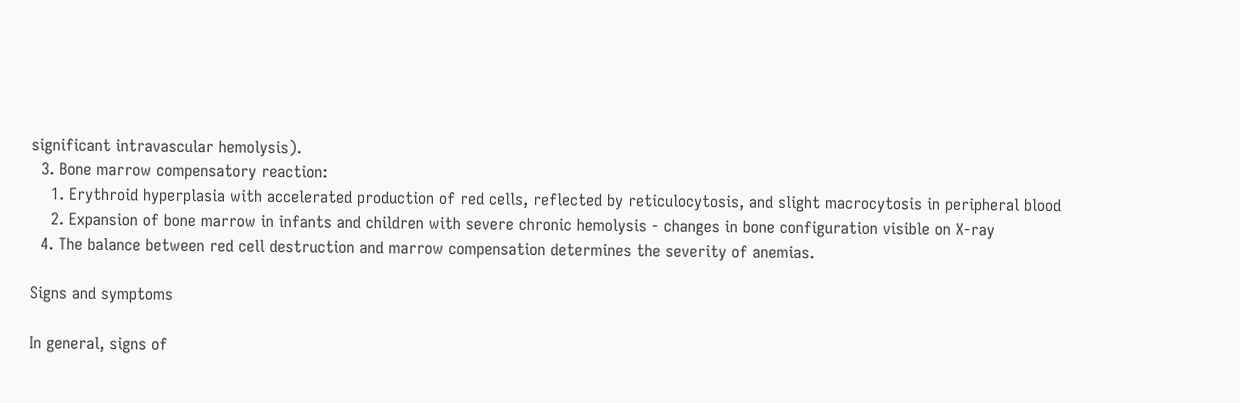significant intravascular hemolysis).
  3. Bone marrow compensatory reaction:
    1. Erythroid hyperplasia with accelerated production of red cells, reflected by reticulocytosis, and slight macrocytosis in peripheral blood
    2. Expansion of bone marrow in infants and children with severe chronic hemolysis - changes in bone configuration visible on X-ray
  4. The balance between red cell destruction and marrow compensation determines the severity of anemias.

Signs and symptoms

In general, signs of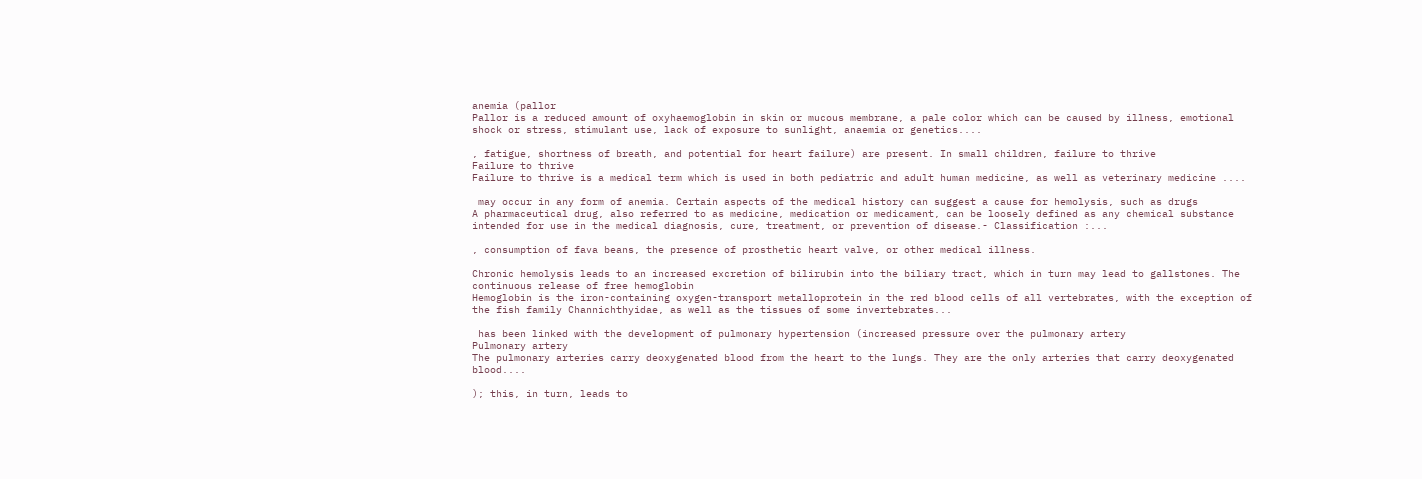anemia (pallor
Pallor is a reduced amount of oxyhaemoglobin in skin or mucous membrane, a pale color which can be caused by illness, emotional shock or stress, stimulant use, lack of exposure to sunlight, anaemia or genetics....

, fatigue, shortness of breath, and potential for heart failure) are present. In small children, failure to thrive
Failure to thrive
Failure to thrive is a medical term which is used in both pediatric and adult human medicine, as well as veterinary medicine ....

 may occur in any form of anemia. Certain aspects of the medical history can suggest a cause for hemolysis, such as drugs
A pharmaceutical drug, also referred to as medicine, medication or medicament, can be loosely defined as any chemical substance intended for use in the medical diagnosis, cure, treatment, or prevention of disease.- Classification :...

, consumption of fava beans, the presence of prosthetic heart valve, or other medical illness.

Chronic hemolysis leads to an increased excretion of bilirubin into the biliary tract, which in turn may lead to gallstones. The continuous release of free hemoglobin
Hemoglobin is the iron-containing oxygen-transport metalloprotein in the red blood cells of all vertebrates, with the exception of the fish family Channichthyidae, as well as the tissues of some invertebrates...

 has been linked with the development of pulmonary hypertension (increased pressure over the pulmonary artery
Pulmonary artery
The pulmonary arteries carry deoxygenated blood from the heart to the lungs. They are the only arteries that carry deoxygenated blood....

); this, in turn, leads to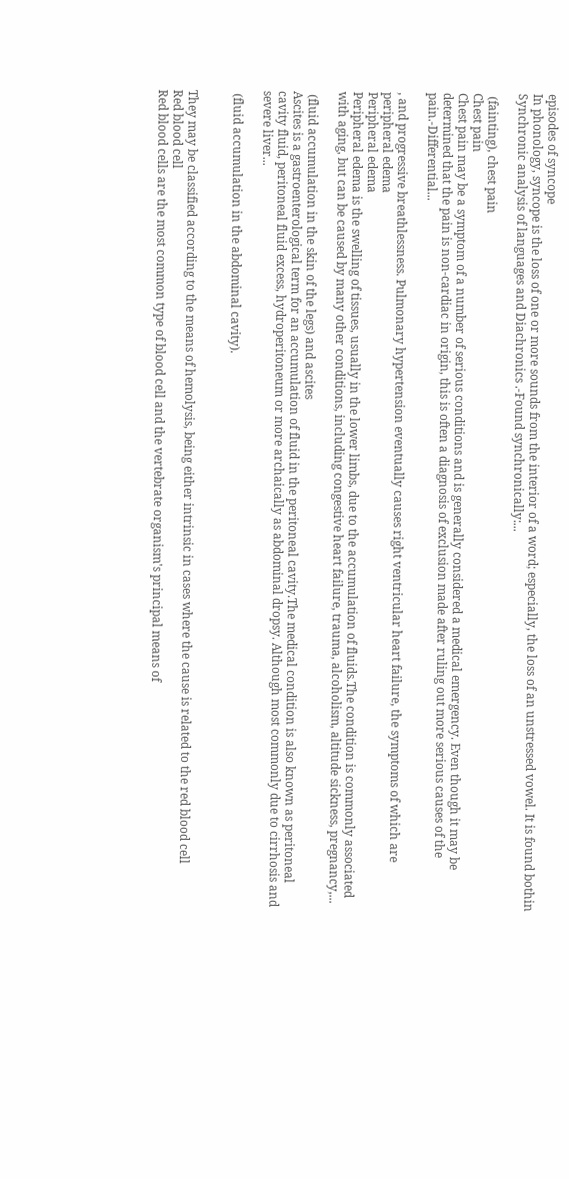episodes of syncope
In phonology, syncope is the loss of one or more sounds from the interior of a word; especially, the loss of an unstressed vowel. It is found bothin Synchronic analysis of languages and Diachronics .-Found synchronically:...

 (fainting), chest pain
Chest pain
Chest pain may be a symptom of a number of serious conditions and is generally considered a medical emergency. Even though it may be determined that the pain is non-cardiac in origin, this is often a diagnosis of exclusion made after ruling out more serious causes of the pain.-Differential...

, and progressive breathlessness. Pulmonary hypertension eventually causes right ventricular heart failure, the symptoms of which are peripheral edema
Peripheral edema
Peripheral edema is the swelling of tissues, usually in the lower limbs, due to the accumulation of fluids.The condition is commonly associated with aging, but can be caused by many other conditions, including congestive heart failure, trauma, alcoholism, altitude sickness, pregnancy,...

 (fluid accumulation in the skin of the legs) and ascites
Ascites is a gastroenterological term for an accumulation of fluid in the peritoneal cavity.The medical condition is also known as peritoneal cavity fluid, peritoneal fluid excess, hydroperitoneum or more archaically as abdominal dropsy. Although most commonly due to cirrhosis and severe liver...

 (fluid accumulation in the abdominal cavity).


They may be classified according to the means of hemolysis, being either intrinsic in cases where the cause is related to the red blood cell
Red blood cell
Red blood cells are the most common type of blood cell and the vertebrate organism's principal means of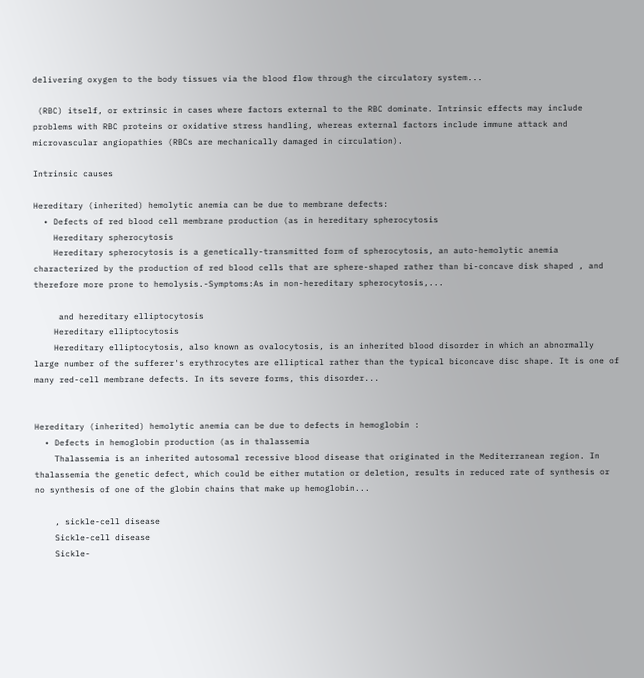delivering oxygen to the body tissues via the blood flow through the circulatory system...

 (RBC) itself, or extrinsic in cases where factors external to the RBC dominate. Intrinsic effects may include problems with RBC proteins or oxidative stress handling, whereas external factors include immune attack and microvascular angiopathies (RBCs are mechanically damaged in circulation).

Intrinsic causes

Hereditary (inherited) hemolytic anemia can be due to membrane defects:
  • Defects of red blood cell membrane production (as in hereditary spherocytosis
    Hereditary spherocytosis
    Hereditary spherocytosis is a genetically-transmitted form of spherocytosis, an auto-hemolytic anemia characterized by the production of red blood cells that are sphere-shaped rather than bi-concave disk shaped , and therefore more prone to hemolysis.-Symptoms:As in non-hereditary spherocytosis,...

     and hereditary elliptocytosis
    Hereditary elliptocytosis
    Hereditary elliptocytosis, also known as ovalocytosis, is an inherited blood disorder in which an abnormally large number of the sufferer's erythrocytes are elliptical rather than the typical biconcave disc shape. It is one of many red-cell membrane defects. In its severe forms, this disorder...


Hereditary (inherited) hemolytic anemia can be due to defects in hemoglobin :
  • Defects in hemoglobin production (as in thalassemia
    Thalassemia is an inherited autosomal recessive blood disease that originated in the Mediterranean region. In thalassemia the genetic defect, which could be either mutation or deletion, results in reduced rate of synthesis or no synthesis of one of the globin chains that make up hemoglobin...

    , sickle-cell disease
    Sickle-cell disease
    Sickle-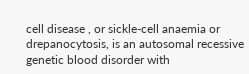cell disease , or sickle-cell anaemia or drepanocytosis, is an autosomal recessive genetic blood disorder with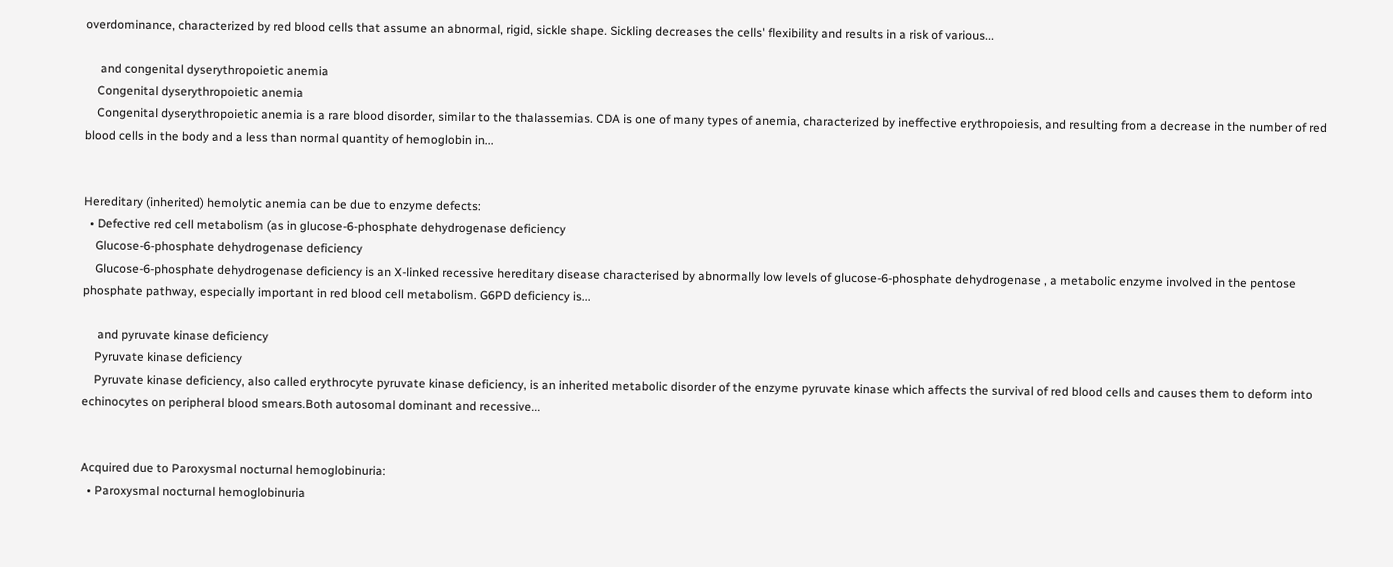overdominance, characterized by red blood cells that assume an abnormal, rigid, sickle shape. Sickling decreases the cells' flexibility and results in a risk of various...

     and congenital dyserythropoietic anemia
    Congenital dyserythropoietic anemia
    Congenital dyserythropoietic anemia is a rare blood disorder, similar to the thalassemias. CDA is one of many types of anemia, characterized by ineffective erythropoiesis, and resulting from a decrease in the number of red blood cells in the body and a less than normal quantity of hemoglobin in...


Hereditary (inherited) hemolytic anemia can be due to enzyme defects:
  • Defective red cell metabolism (as in glucose-6-phosphate dehydrogenase deficiency
    Glucose-6-phosphate dehydrogenase deficiency
    Glucose-6-phosphate dehydrogenase deficiency is an X-linked recessive hereditary disease characterised by abnormally low levels of glucose-6-phosphate dehydrogenase , a metabolic enzyme involved in the pentose phosphate pathway, especially important in red blood cell metabolism. G6PD deficiency is...

     and pyruvate kinase deficiency
    Pyruvate kinase deficiency
    Pyruvate kinase deficiency, also called erythrocyte pyruvate kinase deficiency, is an inherited metabolic disorder of the enzyme pyruvate kinase which affects the survival of red blood cells and causes them to deform into echinocytes on peripheral blood smears.Both autosomal dominant and recessive...


Acquired due to Paroxysmal nocturnal hemoglobinuria:
  • Paroxysmal nocturnal hemoglobinuria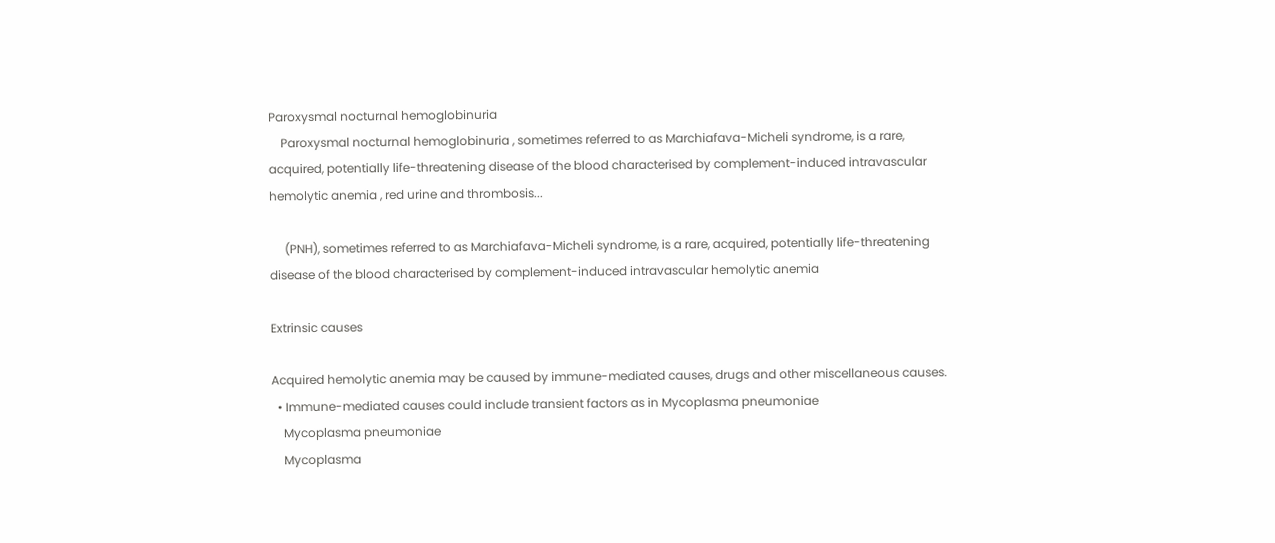Paroxysmal nocturnal hemoglobinuria
    Paroxysmal nocturnal hemoglobinuria , sometimes referred to as Marchiafava-Micheli syndrome, is a rare, acquired, potentially life-threatening disease of the blood characterised by complement-induced intravascular hemolytic anemia , red urine and thrombosis...

     (PNH), sometimes referred to as Marchiafava-Micheli syndrome, is a rare, acquired, potentially life-threatening disease of the blood characterised by complement-induced intravascular hemolytic anemia

Extrinsic causes

Acquired hemolytic anemia may be caused by immune-mediated causes, drugs and other miscellaneous causes.
  • Immune-mediated causes could include transient factors as in Mycoplasma pneumoniae
    Mycoplasma pneumoniae
    Mycoplasma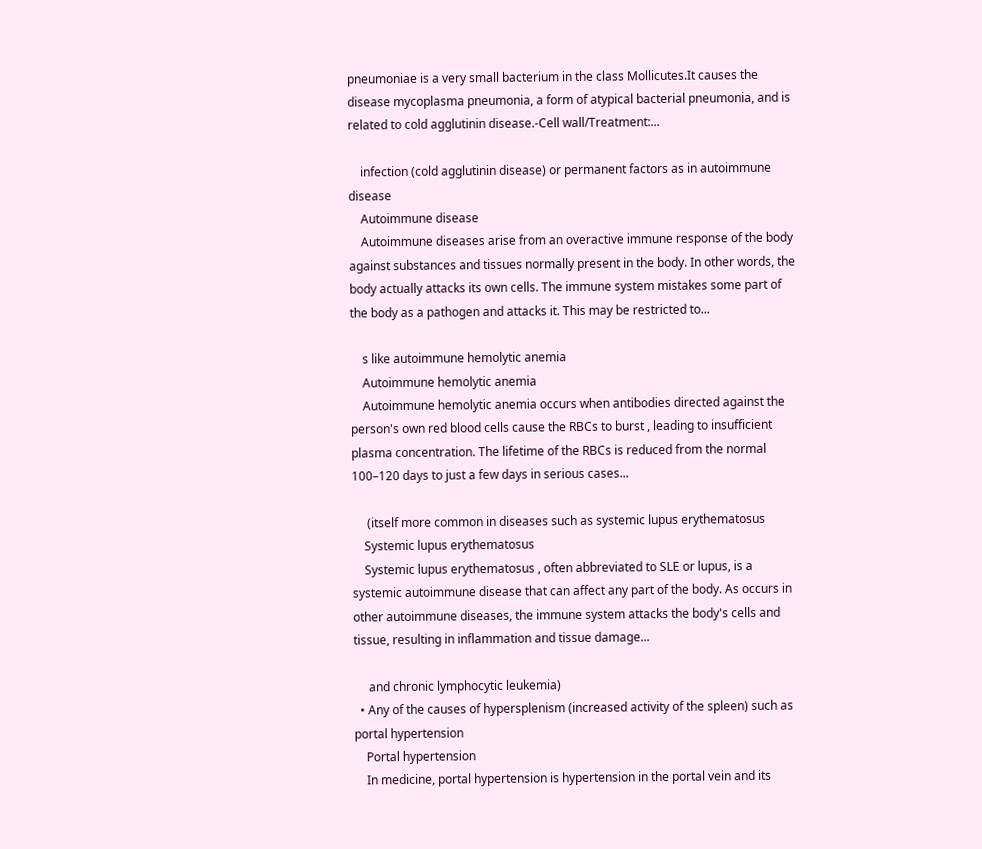pneumoniae is a very small bacterium in the class Mollicutes.It causes the disease mycoplasma pneumonia, a form of atypical bacterial pneumonia, and is related to cold agglutinin disease.-Cell wall/Treatment:...

    infection (cold agglutinin disease) or permanent factors as in autoimmune disease
    Autoimmune disease
    Autoimmune diseases arise from an overactive immune response of the body against substances and tissues normally present in the body. In other words, the body actually attacks its own cells. The immune system mistakes some part of the body as a pathogen and attacks it. This may be restricted to...

    s like autoimmune hemolytic anemia
    Autoimmune hemolytic anemia
    Autoimmune hemolytic anemia occurs when antibodies directed against the person's own red blood cells cause the RBCs to burst , leading to insufficient plasma concentration. The lifetime of the RBCs is reduced from the normal 100–120 days to just a few days in serious cases...

     (itself more common in diseases such as systemic lupus erythematosus
    Systemic lupus erythematosus
    Systemic lupus erythematosus , often abbreviated to SLE or lupus, is a systemic autoimmune disease that can affect any part of the body. As occurs in other autoimmune diseases, the immune system attacks the body's cells and tissue, resulting in inflammation and tissue damage...

     and chronic lymphocytic leukemia)
  • Any of the causes of hypersplenism (increased activity of the spleen) such as portal hypertension
    Portal hypertension
    In medicine, portal hypertension is hypertension in the portal vein and its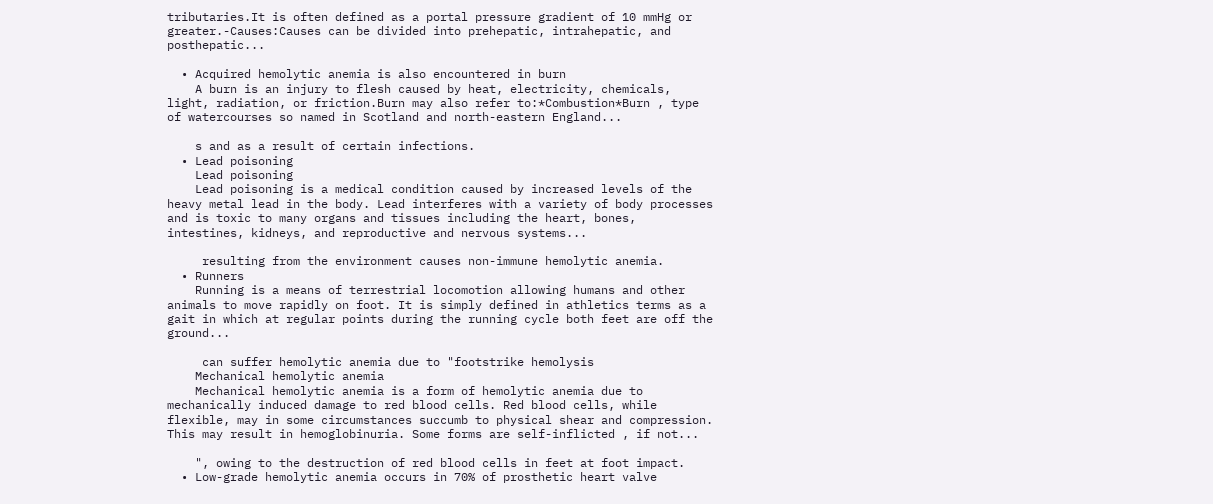tributaries.It is often defined as a portal pressure gradient of 10 mmHg or greater.-Causes:Causes can be divided into prehepatic, intrahepatic, and posthepatic...

  • Acquired hemolytic anemia is also encountered in burn
    A burn is an injury to flesh caused by heat, electricity, chemicals, light, radiation, or friction.Burn may also refer to:*Combustion*Burn , type of watercourses so named in Scotland and north-eastern England...

    s and as a result of certain infections.
  • Lead poisoning
    Lead poisoning
    Lead poisoning is a medical condition caused by increased levels of the heavy metal lead in the body. Lead interferes with a variety of body processes and is toxic to many organs and tissues including the heart, bones, intestines, kidneys, and reproductive and nervous systems...

     resulting from the environment causes non-immune hemolytic anemia.
  • Runners
    Running is a means of terrestrial locomotion allowing humans and other animals to move rapidly on foot. It is simply defined in athletics terms as a gait in which at regular points during the running cycle both feet are off the ground...

     can suffer hemolytic anemia due to "footstrike hemolysis
    Mechanical hemolytic anemia
    Mechanical hemolytic anemia is a form of hemolytic anemia due to mechanically induced damage to red blood cells. Red blood cells, while flexible, may in some circumstances succumb to physical shear and compression. This may result in hemoglobinuria. Some forms are self-inflicted , if not...

    ", owing to the destruction of red blood cells in feet at foot impact.
  • Low-grade hemolytic anemia occurs in 70% of prosthetic heart valve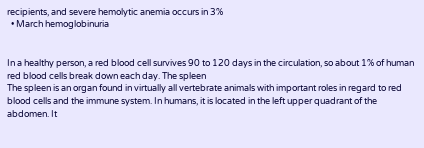recipients, and severe hemolytic anemia occurs in 3%
  • March hemoglobinuria


In a healthy person, a red blood cell survives 90 to 120 days in the circulation, so about 1% of human red blood cells break down each day. The spleen
The spleen is an organ found in virtually all vertebrate animals with important roles in regard to red blood cells and the immune system. In humans, it is located in the left upper quadrant of the abdomen. It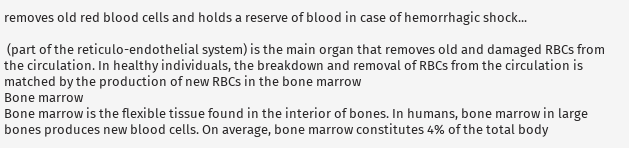removes old red blood cells and holds a reserve of blood in case of hemorrhagic shock...

 (part of the reticulo-endothelial system) is the main organ that removes old and damaged RBCs from the circulation. In healthy individuals, the breakdown and removal of RBCs from the circulation is matched by the production of new RBCs in the bone marrow
Bone marrow
Bone marrow is the flexible tissue found in the interior of bones. In humans, bone marrow in large bones produces new blood cells. On average, bone marrow constitutes 4% of the total body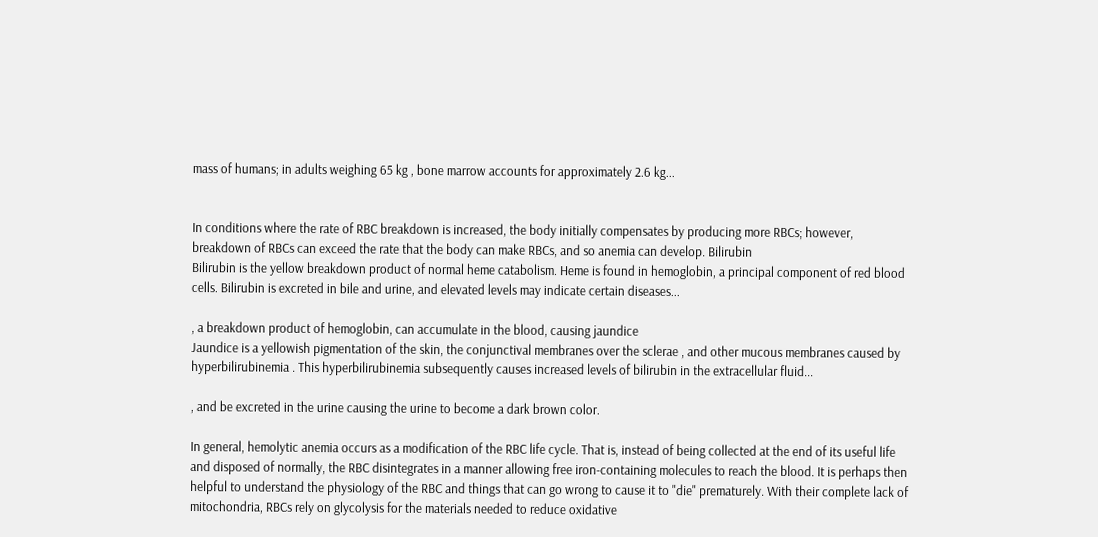mass of humans; in adults weighing 65 kg , bone marrow accounts for approximately 2.6 kg...


In conditions where the rate of RBC breakdown is increased, the body initially compensates by producing more RBCs; however, breakdown of RBCs can exceed the rate that the body can make RBCs, and so anemia can develop. Bilirubin
Bilirubin is the yellow breakdown product of normal heme catabolism. Heme is found in hemoglobin, a principal component of red blood cells. Bilirubin is excreted in bile and urine, and elevated levels may indicate certain diseases...

, a breakdown product of hemoglobin, can accumulate in the blood, causing jaundice
Jaundice is a yellowish pigmentation of the skin, the conjunctival membranes over the sclerae , and other mucous membranes caused by hyperbilirubinemia . This hyperbilirubinemia subsequently causes increased levels of bilirubin in the extracellular fluid...

, and be excreted in the urine causing the urine to become a dark brown color.

In general, hemolytic anemia occurs as a modification of the RBC life cycle. That is, instead of being collected at the end of its useful life and disposed of normally, the RBC disintegrates in a manner allowing free iron-containing molecules to reach the blood. It is perhaps then helpful to understand the physiology of the RBC and things that can go wrong to cause it to "die" prematurely. With their complete lack of mitochondria, RBCs rely on glycolysis for the materials needed to reduce oxidative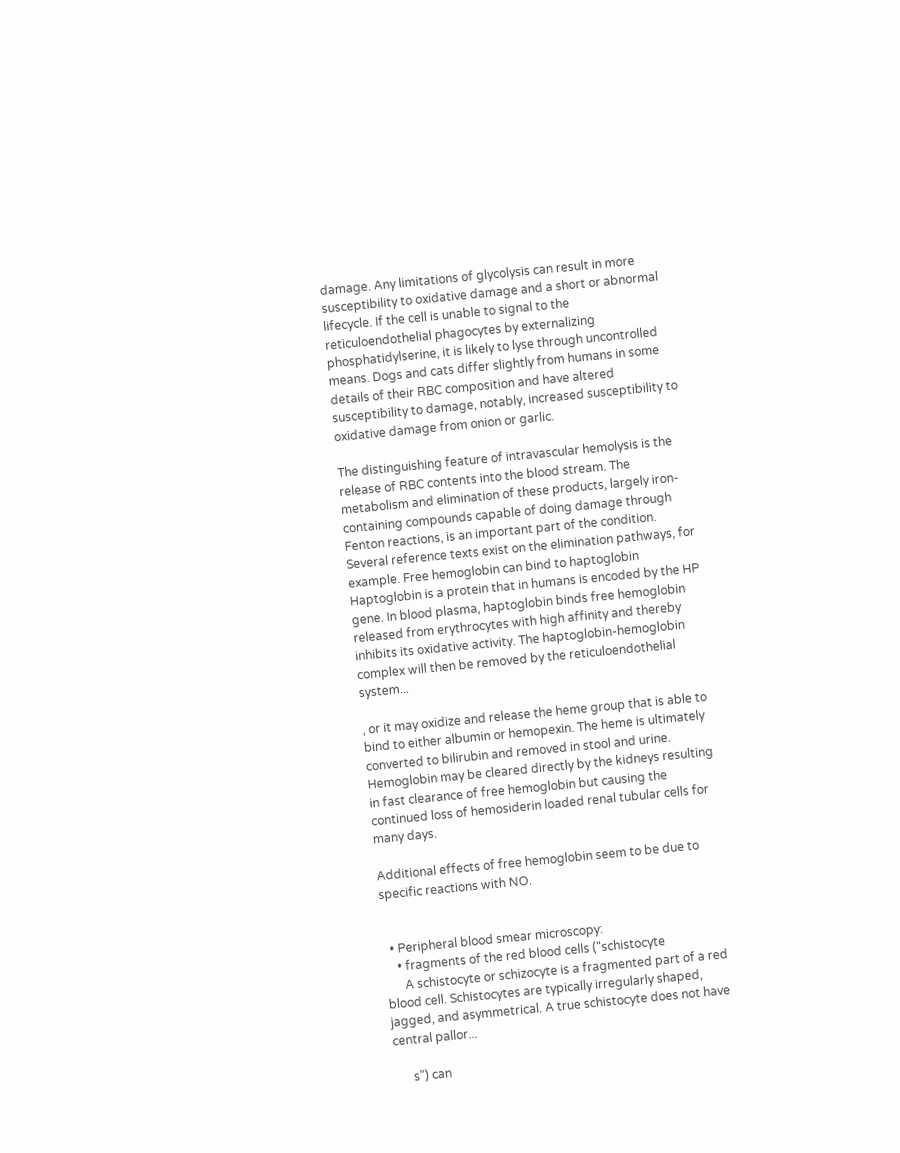damage. Any limitations of glycolysis can result in more susceptibility to oxidative damage and a short or abnormal lifecycle. If the cell is unable to signal to the reticuloendothelial phagocytes by externalizing phosphatidylserine, it is likely to lyse through uncontrolled means. Dogs and cats differ slightly from humans in some details of their RBC composition and have altered susceptibility to damage, notably, increased susceptibility to oxidative damage from onion or garlic.

The distinguishing feature of intravascular hemolysis is the release of RBC contents into the blood stream. The metabolism and elimination of these products, largely iron-containing compounds capable of doing damage through Fenton reactions, is an important part of the condition. Several reference texts exist on the elimination pathways, for example. Free hemoglobin can bind to haptoglobin
Haptoglobin is a protein that in humans is encoded by the HP gene. In blood plasma, haptoglobin binds free hemoglobin released from erythrocytes with high affinity and thereby inhibits its oxidative activity. The haptoglobin-hemoglobin complex will then be removed by the reticuloendothelial system...

, or it may oxidize and release the heme group that is able to bind to either albumin or hemopexin. The heme is ultimately converted to bilirubin and removed in stool and urine. Hemoglobin may be cleared directly by the kidneys resulting in fast clearance of free hemoglobin but causing the continued loss of hemosiderin loaded renal tubular cells for many days.

Additional effects of free hemoglobin seem to be due to specific reactions with NO.


  • Peripheral blood smear microscopy:
    • fragments of the red blood cells ("schistocyte
      A schistocyte or schizocyte is a fragmented part of a red blood cell. Schistocytes are typically irregularly shaped, jagged, and asymmetrical. A true schistocyte does not have central pallor...

      s") can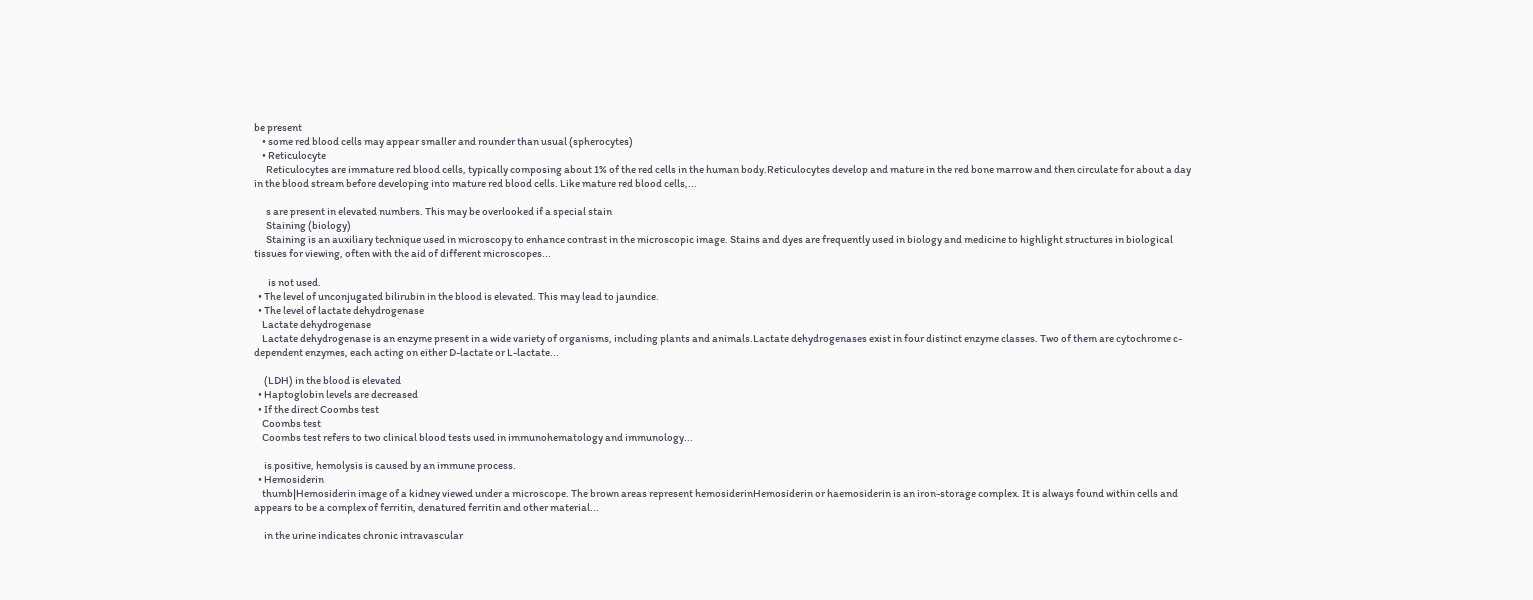be present
    • some red blood cells may appear smaller and rounder than usual (spherocytes)
    • Reticulocyte
      Reticulocytes are immature red blood cells, typically composing about 1% of the red cells in the human body.Reticulocytes develop and mature in the red bone marrow and then circulate for about a day in the blood stream before developing into mature red blood cells. Like mature red blood cells,...

      s are present in elevated numbers. This may be overlooked if a special stain
      Staining (biology)
      Staining is an auxiliary technique used in microscopy to enhance contrast in the microscopic image. Stains and dyes are frequently used in biology and medicine to highlight structures in biological tissues for viewing, often with the aid of different microscopes...

       is not used.
  • The level of unconjugated bilirubin in the blood is elevated. This may lead to jaundice.
  • The level of lactate dehydrogenase
    Lactate dehydrogenase
    Lactate dehydrogenase is an enzyme present in a wide variety of organisms, including plants and animals.Lactate dehydrogenases exist in four distinct enzyme classes. Two of them are cytochrome c-dependent enzymes, each acting on either D-lactate or L-lactate...

     (LDH) in the blood is elevated
  • Haptoglobin levels are decreased
  • If the direct Coombs test
    Coombs test
    Coombs test refers to two clinical blood tests used in immunohematology and immunology...

     is positive, hemolysis is caused by an immune process.
  • Hemosiderin
    thumb|Hemosiderin image of a kidney viewed under a microscope. The brown areas represent hemosiderinHemosiderin or haemosiderin is an iron-storage complex. It is always found within cells and appears to be a complex of ferritin, denatured ferritin and other material...

     in the urine indicates chronic intravascular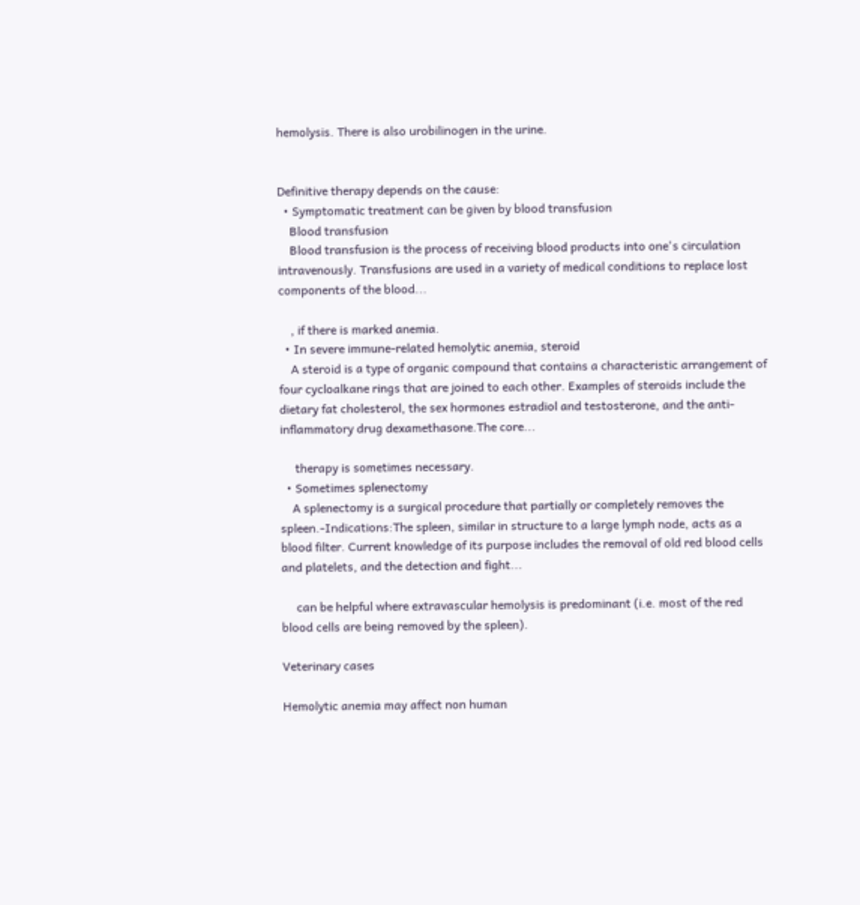hemolysis. There is also urobilinogen in the urine.


Definitive therapy depends on the cause:
  • Symptomatic treatment can be given by blood transfusion
    Blood transfusion
    Blood transfusion is the process of receiving blood products into one's circulation intravenously. Transfusions are used in a variety of medical conditions to replace lost components of the blood...

    , if there is marked anemia.
  • In severe immune-related hemolytic anemia, steroid
    A steroid is a type of organic compound that contains a characteristic arrangement of four cycloalkane rings that are joined to each other. Examples of steroids include the dietary fat cholesterol, the sex hormones estradiol and testosterone, and the anti-inflammatory drug dexamethasone.The core...

     therapy is sometimes necessary.
  • Sometimes splenectomy
    A splenectomy is a surgical procedure that partially or completely removes the spleen.-Indications:The spleen, similar in structure to a large lymph node, acts as a blood filter. Current knowledge of its purpose includes the removal of old red blood cells and platelets, and the detection and fight...

     can be helpful where extravascular hemolysis is predominant (i.e. most of the red blood cells are being removed by the spleen).

Veterinary cases

Hemolytic anemia may affect non human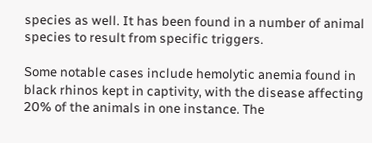species as well. It has been found in a number of animal species to result from specific triggers.

Some notable cases include hemolytic anemia found in black rhinos kept in captivity, with the disease affecting 20% of the animals in one instance. The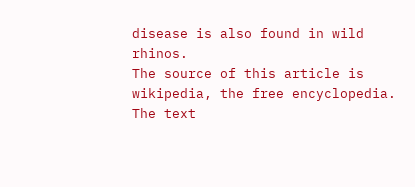disease is also found in wild rhinos.
The source of this article is wikipedia, the free encyclopedia.  The text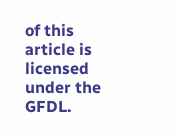of this article is licensed under the GFDL.